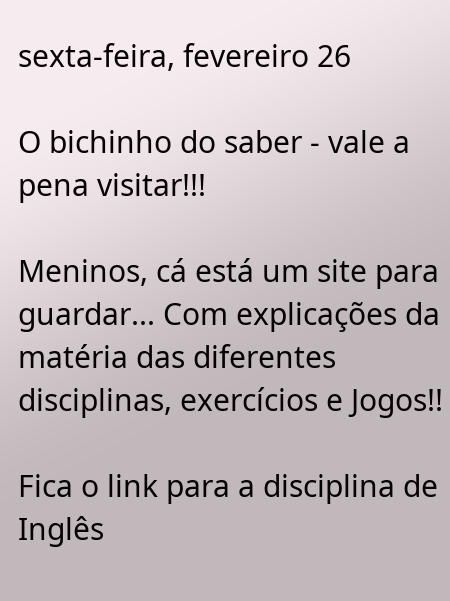sexta-feira, fevereiro 26

O bichinho do saber - vale a pena visitar!!!

Meninos, cá está um site para guardar... Com explicações da matéria das diferentes disciplinas, exercícios e Jogos!!

Fica o link para a disciplina de Inglês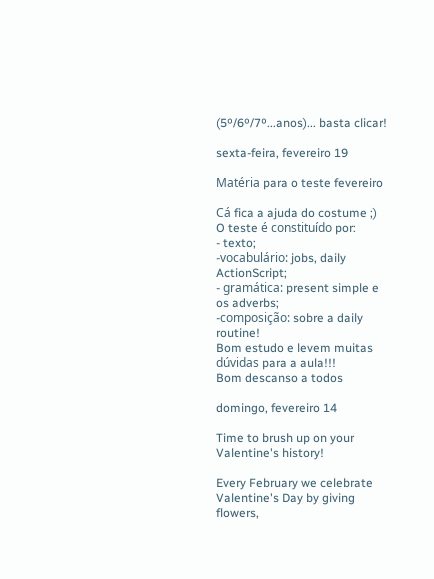(5º/6º/7º...anos)... basta clicar!

sexta-feira, fevereiro 19

Matéria para o teste fevereiro

Cá fica a ajuda do costume ;)
O teste é constituído por:
- texto;
-vocabulário: jobs, daily ActionScript;
- gramática: present simple e os adverbs;
-composição: sobre a daily routine!
Bom estudo e levem muitas dúvidas para a aula!!!
Bom descanso a todos

domingo, fevereiro 14

Time to brush up on your Valentine's history!

Every February we celebrate Valentine's Day by giving flowers,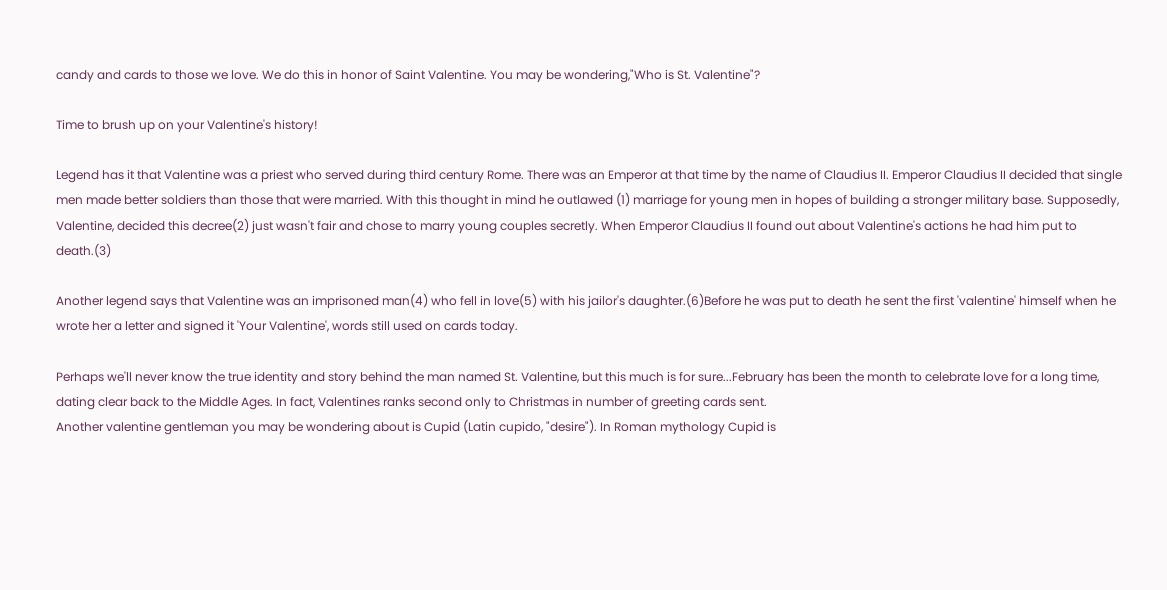candy and cards to those we love. We do this in honor of Saint Valentine. You may be wondering,"Who is St. Valentine"?

Time to brush up on your Valentine's history!

Legend has it that Valentine was a priest who served during third century Rome. There was an Emperor at that time by the name of Claudius II. Emperor Claudius II decided that single men made better soldiers than those that were married. With this thought in mind he outlawed (1) marriage for young men in hopes of building a stronger military base. Supposedly, Valentine, decided this decree(2) just wasn't fair and chose to marry young couples secretly. When Emperor Claudius II found out about Valentine's actions he had him put to death.(3)

Another legend says that Valentine was an imprisoned man(4) who fell in love(5) with his jailor's daughter.(6)Before he was put to death he sent the first 'valentine' himself when he wrote her a letter and signed it 'Your Valentine', words still used on cards today.

Perhaps we'll never know the true identity and story behind the man named St. Valentine, but this much is for sure...February has been the month to celebrate love for a long time, dating clear back to the Middle Ages. In fact, Valentines ranks second only to Christmas in number of greeting cards sent.
Another valentine gentleman you may be wondering about is Cupid (Latin cupido, "desire"). In Roman mythology Cupid is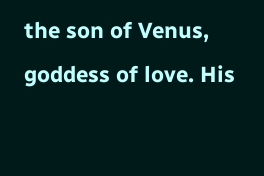the son of Venus, goddess of love. His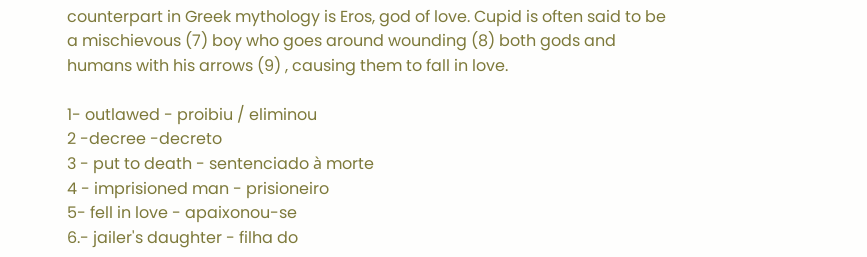counterpart in Greek mythology is Eros, god of love. Cupid is often said to be a mischievous (7) boy who goes around wounding (8) both gods and humans with his arrows (9) , causing them to fall in love.

1- outlawed - proibiu / eliminou
2 -decree -decreto
3 - put to death - sentenciado à morte
4 - imprisioned man - prisioneiro
5- fell in love - apaixonou-se
6.- jailer's daughter - filha do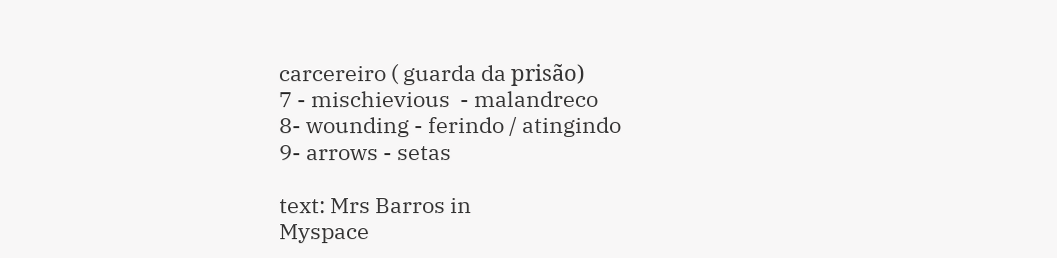carcereiro ( guarda da prisão)
7 - mischievious  - malandreco
8- wounding - ferindo / atingindo
9- arrows - setas

text: Mrs Barros in
Myspace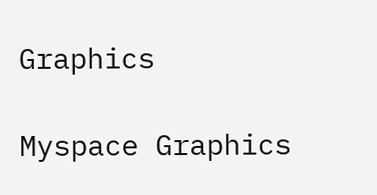Graphics

Myspace Graphics